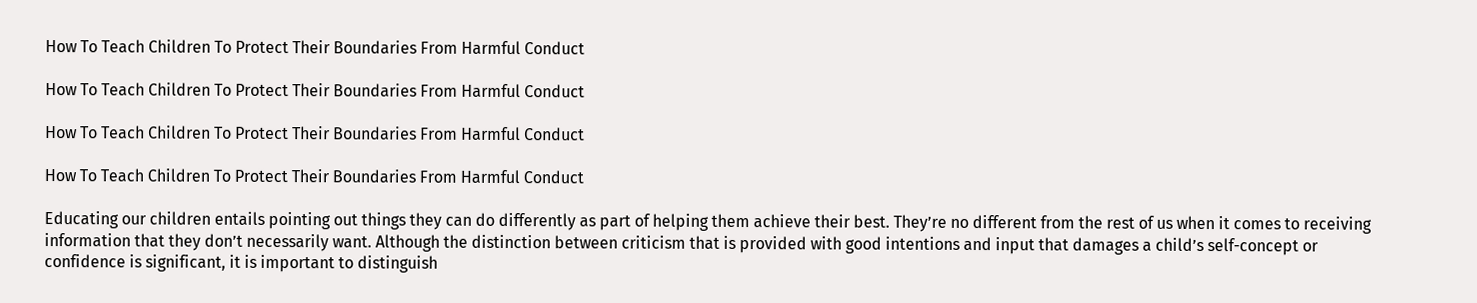How To Teach Children To Protect Their Boundaries From Harmful Conduct

How To Teach Children To Protect Their Boundaries From Harmful Conduct

How To Teach Children To Protect Their Boundaries From Harmful Conduct

How To Teach Children To Protect Their Boundaries From Harmful Conduct

Educating our children entails pointing out things they can do differently as part of helping them achieve their best. They’re no different from the rest of us when it comes to receiving information that they don’t necessarily want. Although the distinction between criticism that is provided with good intentions and input that damages a child’s self-concept or confidence is significant, it is important to distinguish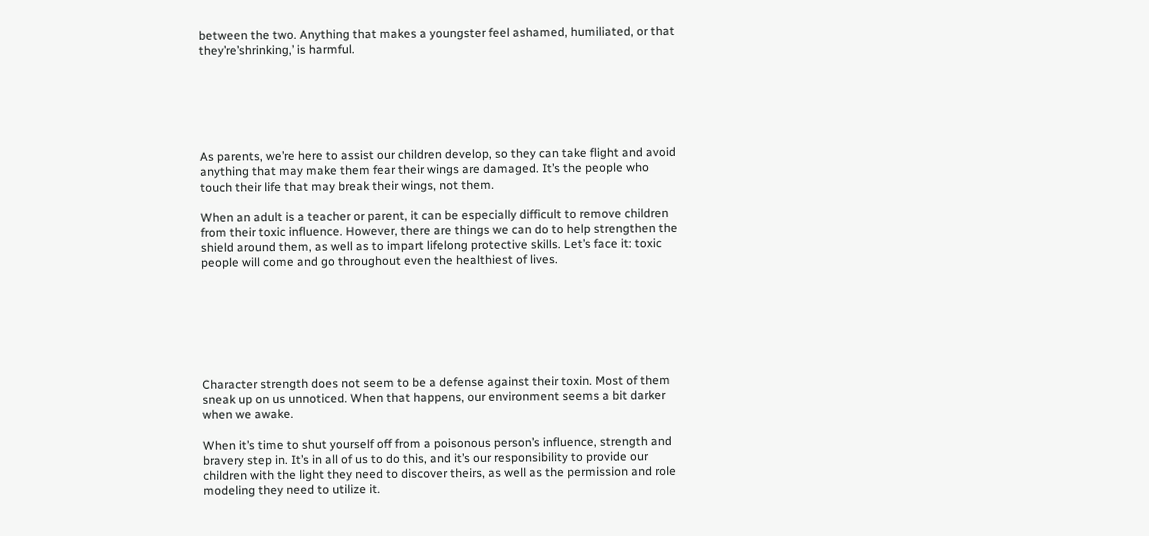between the two. Anything that makes a youngster feel ashamed, humiliated, or that they’re’shrinking,’ is harmful.






As parents, we’re here to assist our children develop, so they can take flight and avoid anything that may make them fear their wings are damaged. It’s the people who touch their life that may break their wings, not them.

When an adult is a teacher or parent, it can be especially difficult to remove children from their toxic influence. However, there are things we can do to help strengthen the shield around them, as well as to impart lifelong protective skills. Let’s face it: toxic people will come and go throughout even the healthiest of lives.







Character strength does not seem to be a defense against their toxin. Most of them sneak up on us unnoticed. When that happens, our environment seems a bit darker when we awake.

When it’s time to shut yourself off from a poisonous person’s influence, strength and bravery step in. It’s in all of us to do this, and it’s our responsibility to provide our children with the light they need to discover theirs, as well as the permission and role modeling they need to utilize it.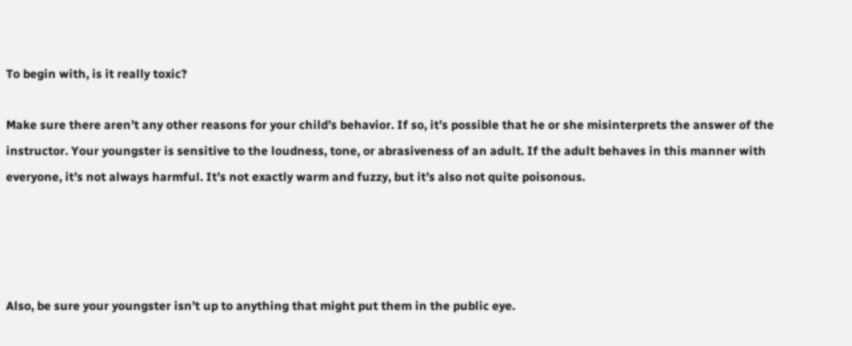To begin with, is it really toxic?

Make sure there aren’t any other reasons for your child’s behavior. If so, it’s possible that he or she misinterprets the answer of the instructor. Your youngster is sensitive to the loudness, tone, or abrasiveness of an adult. If the adult behaves in this manner with everyone, it’s not always harmful. It’s not exactly warm and fuzzy, but it’s also not quite poisonous.




Also, be sure your youngster isn’t up to anything that might put them in the public eye.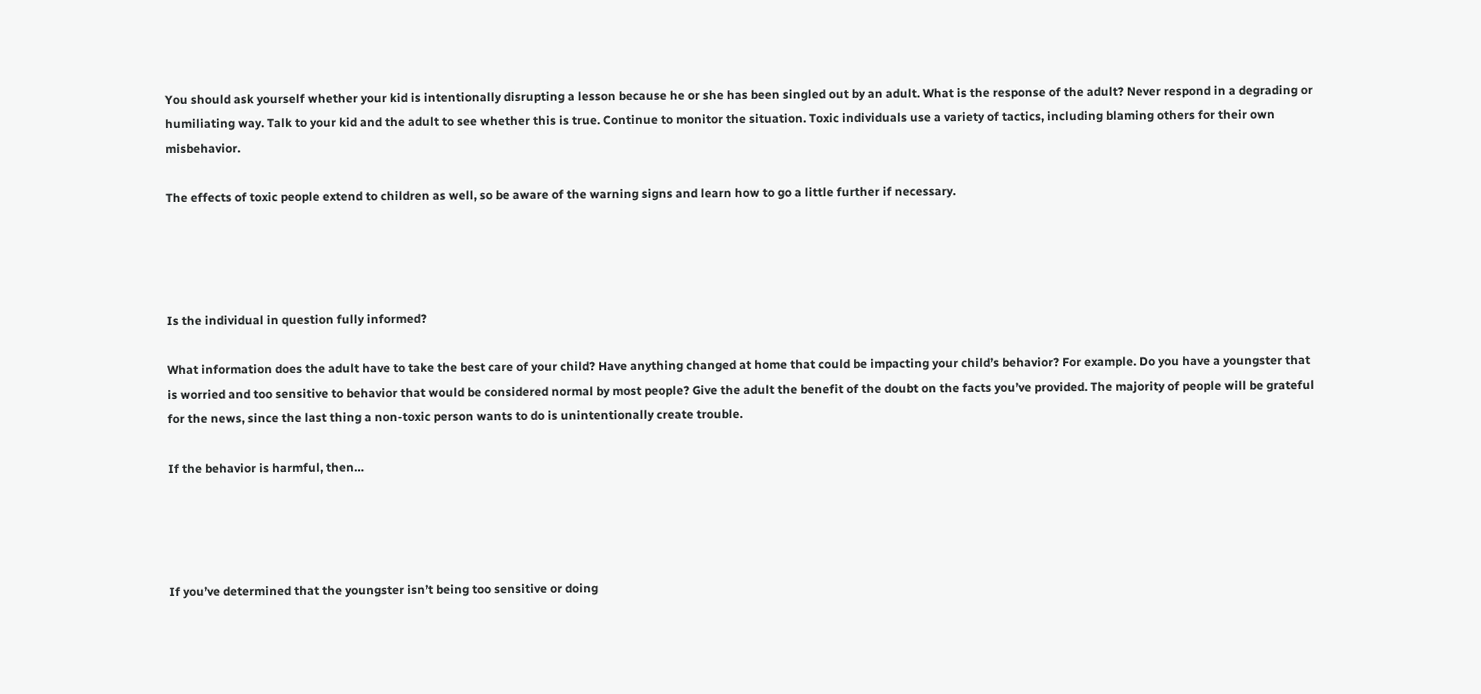You should ask yourself whether your kid is intentionally disrupting a lesson because he or she has been singled out by an adult. What is the response of the adult? Never respond in a degrading or humiliating way. Talk to your kid and the adult to see whether this is true. Continue to monitor the situation. Toxic individuals use a variety of tactics, including blaming others for their own misbehavior.

The effects of toxic people extend to children as well, so be aware of the warning signs and learn how to go a little further if necessary.




Is the individual in question fully informed?

What information does the adult have to take the best care of your child? Have anything changed at home that could be impacting your child’s behavior? For example. Do you have a youngster that is worried and too sensitive to behavior that would be considered normal by most people? Give the adult the benefit of the doubt on the facts you’ve provided. The majority of people will be grateful for the news, since the last thing a non-toxic person wants to do is unintentionally create trouble.

If the behavior is harmful, then…




If you’ve determined that the youngster isn’t being too sensitive or doing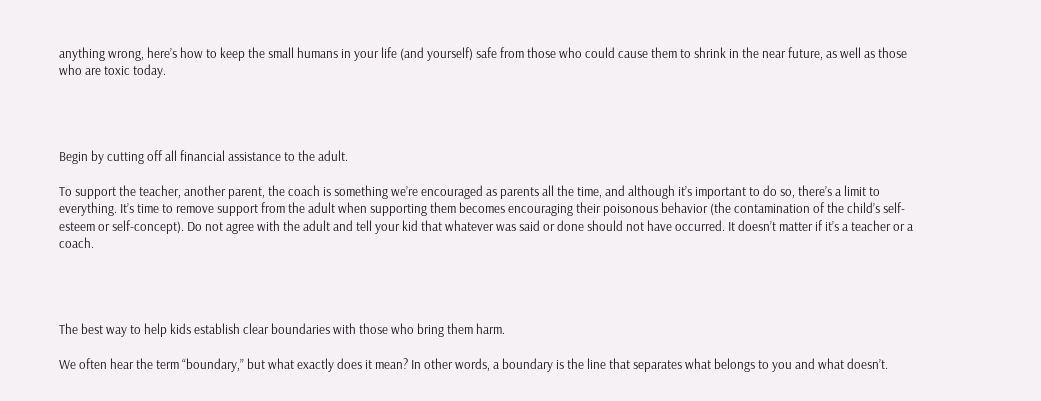anything wrong, here’s how to keep the small humans in your life (and yourself) safe from those who could cause them to shrink in the near future, as well as those who are toxic today.




Begin by cutting off all financial assistance to the adult.

To support the teacher, another parent, the coach is something we’re encouraged as parents all the time, and although it’s important to do so, there’s a limit to everything. It’s time to remove support from the adult when supporting them becomes encouraging their poisonous behavior (the contamination of the child’s self-esteem or self-concept). Do not agree with the adult and tell your kid that whatever was said or done should not have occurred. It doesn’t matter if it’s a teacher or a coach.




The best way to help kids establish clear boundaries with those who bring them harm.

We often hear the term “boundary,” but what exactly does it mean? In other words, a boundary is the line that separates what belongs to you and what doesn’t.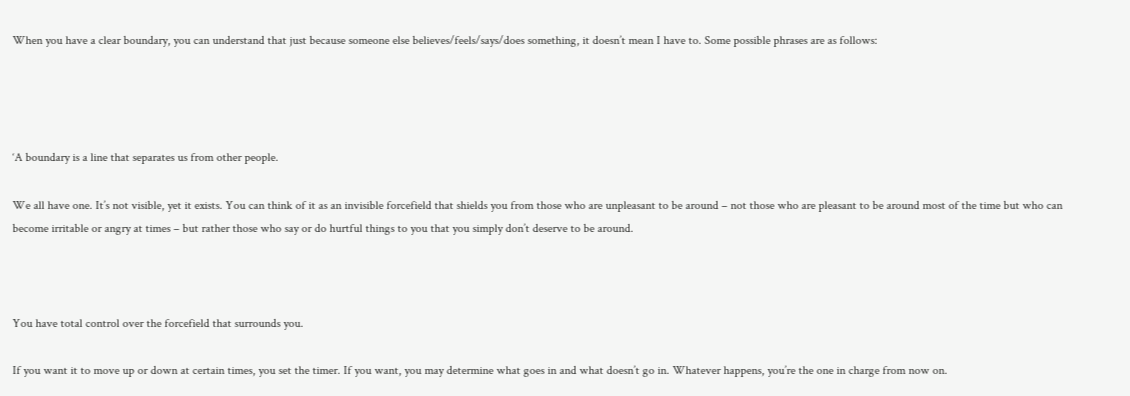When you have a clear boundary, you can understand that just because someone else believes/feels/says/does something, it doesn’t mean I have to. Some possible phrases are as follows:




‘A boundary is a line that separates us from other people.

We all have one. It’s not visible, yet it exists. You can think of it as an invisible forcefield that shields you from those who are unpleasant to be around – not those who are pleasant to be around most of the time but who can become irritable or angry at times – but rather those who say or do hurtful things to you that you simply don’t deserve to be around.



You have total control over the forcefield that surrounds you.

If you want it to move up or down at certain times, you set the timer. If you want, you may determine what goes in and what doesn’t go in. Whatever happens, you’re the one in charge from now on.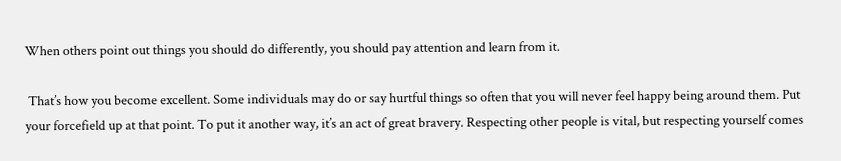When others point out things you should do differently, you should pay attention and learn from it.

 That’s how you become excellent. Some individuals may do or say hurtful things so often that you will never feel happy being around them. Put your forcefield up at that point. To put it another way, it’s an act of great bravery. Respecting other people is vital, but respecting yourself comes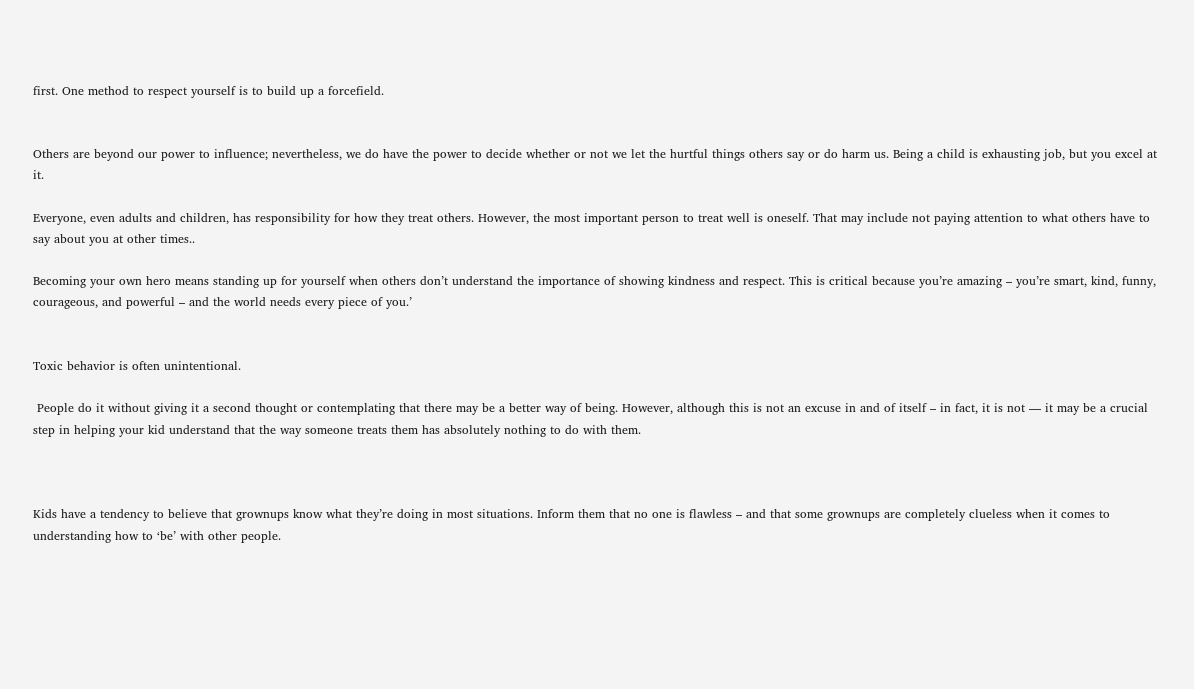first. One method to respect yourself is to build up a forcefield.


Others are beyond our power to influence; nevertheless, we do have the power to decide whether or not we let the hurtful things others say or do harm us. Being a child is exhausting job, but you excel at it.

Everyone, even adults and children, has responsibility for how they treat others. However, the most important person to treat well is oneself. That may include not paying attention to what others have to say about you at other times..

Becoming your own hero means standing up for yourself when others don’t understand the importance of showing kindness and respect. This is critical because you’re amazing – you’re smart, kind, funny, courageous, and powerful – and the world needs every piece of you.’


Toxic behavior is often unintentional.

 People do it without giving it a second thought or contemplating that there may be a better way of being. However, although this is not an excuse in and of itself – in fact, it is not — it may be a crucial step in helping your kid understand that the way someone treats them has absolutely nothing to do with them.



Kids have a tendency to believe that grownups know what they’re doing in most situations. Inform them that no one is flawless – and that some grownups are completely clueless when it comes to understanding how to ‘be’ with other people.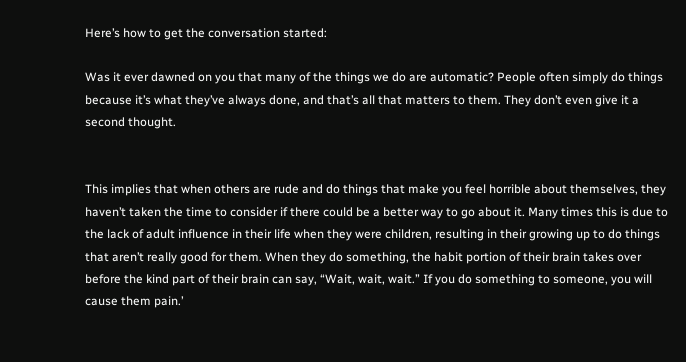Here’s how to get the conversation started:

Was it ever dawned on you that many of the things we do are automatic? People often simply do things because it’s what they’ve always done, and that’s all that matters to them. They don’t even give it a second thought.


This implies that when others are rude and do things that make you feel horrible about themselves, they haven’t taken the time to consider if there could be a better way to go about it. Many times this is due to the lack of adult influence in their life when they were children, resulting in their growing up to do things that aren’t really good for them. When they do something, the habit portion of their brain takes over before the kind part of their brain can say, “Wait, wait, wait.” If you do something to someone, you will cause them pain.’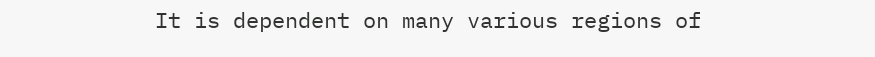It is dependent on many various regions of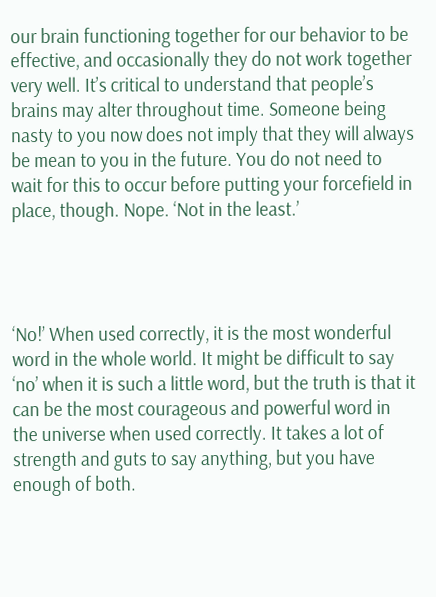our brain functioning together for our behavior to be effective, and occasionally they do not work together very well. It’s critical to understand that people’s brains may alter throughout time. Someone being nasty to you now does not imply that they will always be mean to you in the future. You do not need to wait for this to occur before putting your forcefield in place, though. Nope. ‘Not in the least.’




‘No!’ When used correctly, it is the most wonderful word in the whole world. It might be difficult to say ‘no’ when it is such a little word, but the truth is that it can be the most courageous and powerful word in the universe when used correctly. It takes a lot of strength and guts to say anything, but you have enough of both.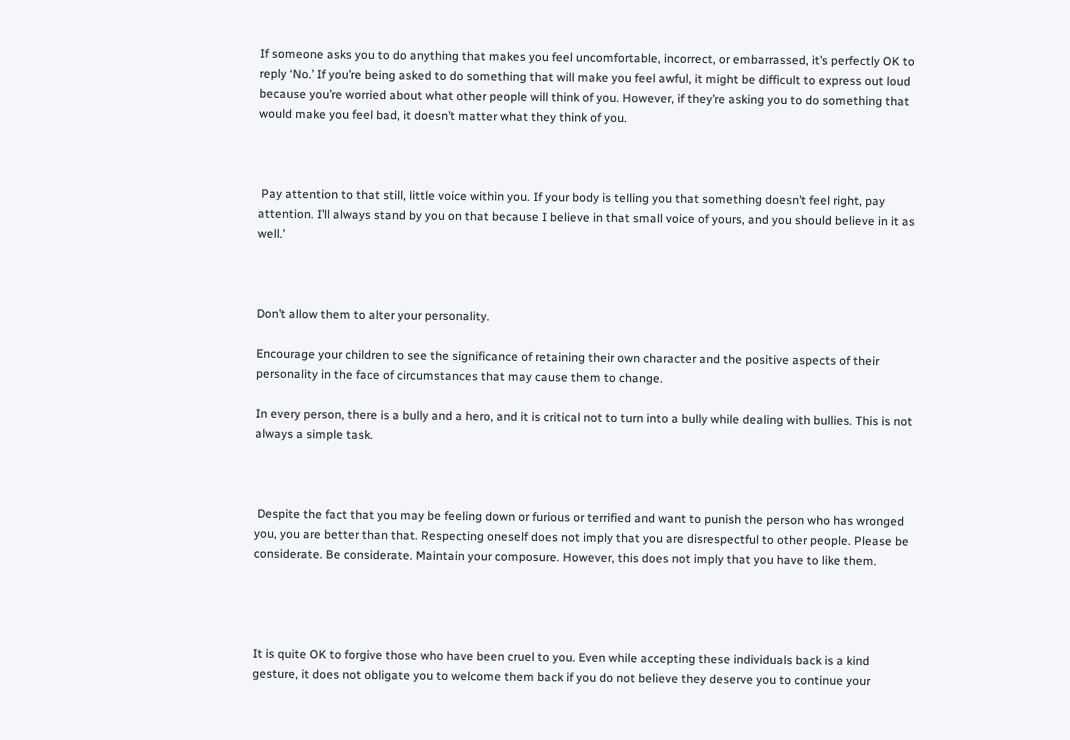If someone asks you to do anything that makes you feel uncomfortable, incorrect, or embarrassed, it’s perfectly OK to reply ‘No.’ If you’re being asked to do something that will make you feel awful, it might be difficult to express out loud because you’re worried about what other people will think of you. However, if they’re asking you to do something that would make you feel bad, it doesn’t matter what they think of you.



 Pay attention to that still, little voice within you. If your body is telling you that something doesn’t feel right, pay attention. I’ll always stand by you on that because I believe in that small voice of yours, and you should believe in it as well.’



Don’t allow them to alter your personality.

Encourage your children to see the significance of retaining their own character and the positive aspects of their personality in the face of circumstances that may cause them to change.

In every person, there is a bully and a hero, and it is critical not to turn into a bully while dealing with bullies. This is not always a simple task.



 Despite the fact that you may be feeling down or furious or terrified and want to punish the person who has wronged you, you are better than that. Respecting oneself does not imply that you are disrespectful to other people. Please be considerate. Be considerate. Maintain your composure. However, this does not imply that you have to like them.




It is quite OK to forgive those who have been cruel to you. Even while accepting these individuals back is a kind gesture, it does not obligate you to welcome them back if you do not believe they deserve you to continue your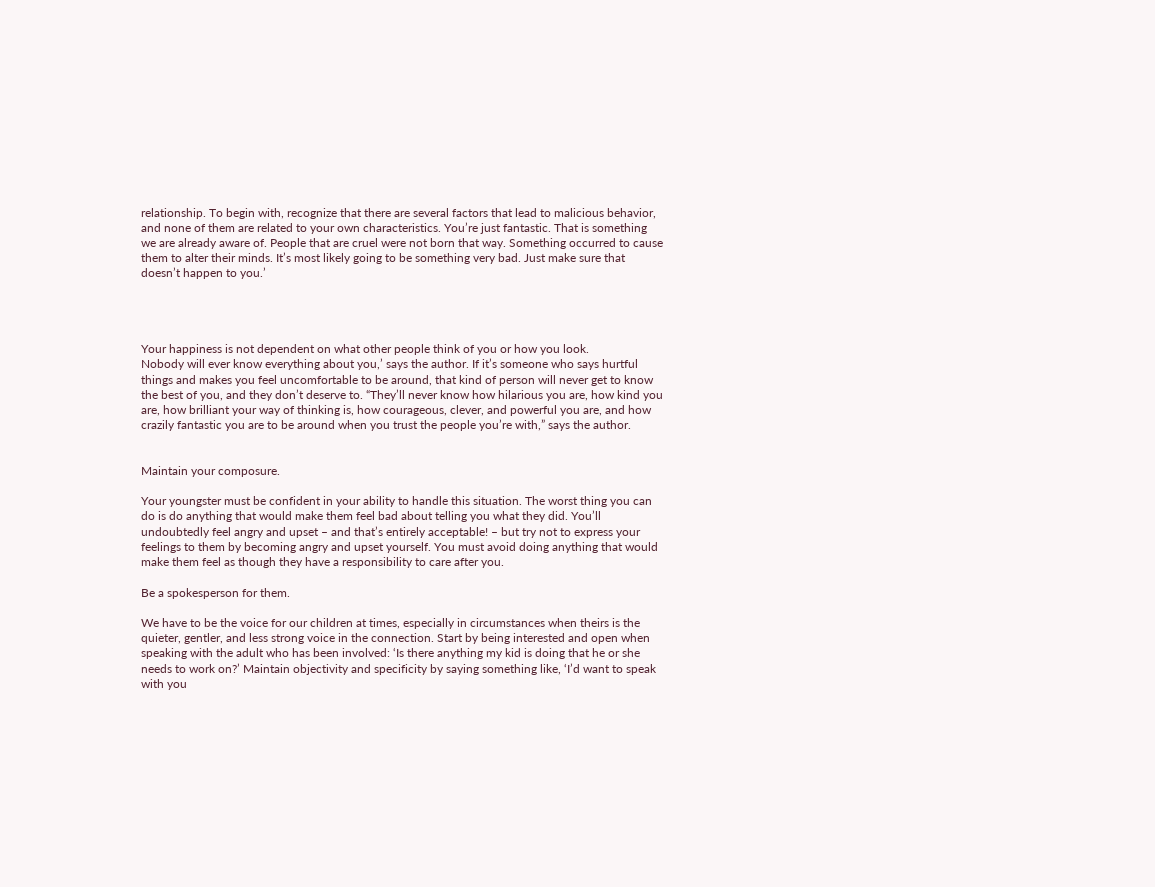relationship. To begin with, recognize that there are several factors that lead to malicious behavior, and none of them are related to your own characteristics. You’re just fantastic. That is something we are already aware of. People that are cruel were not born that way. Something occurred to cause them to alter their minds. It’s most likely going to be something very bad. Just make sure that doesn’t happen to you.’




Your happiness is not dependent on what other people think of you or how you look.
Nobody will ever know everything about you,’ says the author. If it’s someone who says hurtful things and makes you feel uncomfortable to be around, that kind of person will never get to know the best of you, and they don’t deserve to. “They’ll never know how hilarious you are, how kind you are, how brilliant your way of thinking is, how courageous, clever, and powerful you are, and how crazily fantastic you are to be around when you trust the people you’re with,” says the author.


Maintain your composure.

Your youngster must be confident in your ability to handle this situation. The worst thing you can do is do anything that would make them feel bad about telling you what they did. You’ll undoubtedly feel angry and upset – and that’s entirely acceptable! – but try not to express your feelings to them by becoming angry and upset yourself. You must avoid doing anything that would make them feel as though they have a responsibility to care after you.

Be a spokesperson for them.

We have to be the voice for our children at times, especially in circumstances when theirs is the quieter, gentler, and less strong voice in the connection. Start by being interested and open when speaking with the adult who has been involved: ‘Is there anything my kid is doing that he or she needs to work on?’ Maintain objectivity and specificity by saying something like, ‘I’d want to speak with you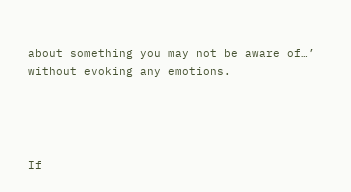about something you may not be aware of…’ without evoking any emotions.




If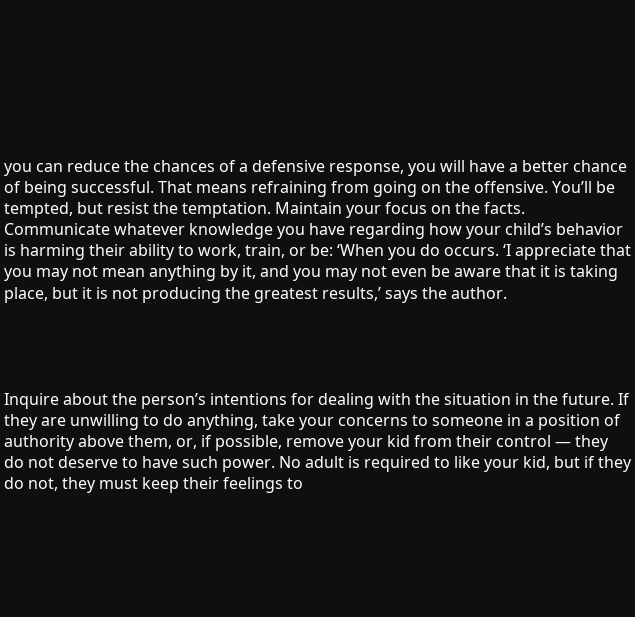you can reduce the chances of a defensive response, you will have a better chance of being successful. That means refraining from going on the offensive. You’ll be tempted, but resist the temptation. Maintain your focus on the facts. Communicate whatever knowledge you have regarding how your child’s behavior is harming their ability to work, train, or be: ‘When you do occurs. ‘I appreciate that you may not mean anything by it, and you may not even be aware that it is taking place, but it is not producing the greatest results,’ says the author.




Inquire about the person’s intentions for dealing with the situation in the future. If they are unwilling to do anything, take your concerns to someone in a position of authority above them, or, if possible, remove your kid from their control — they do not deserve to have such power. No adult is required to like your kid, but if they do not, they must keep their feelings to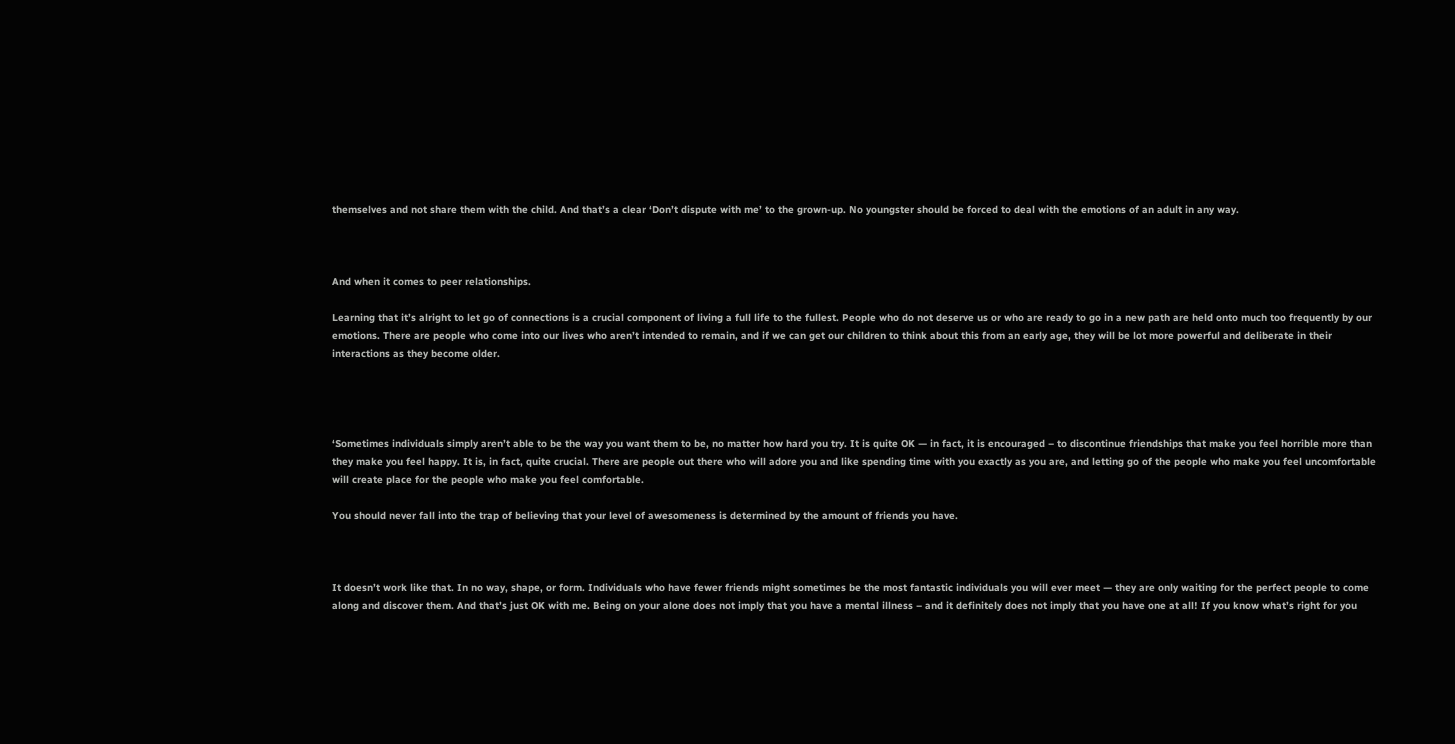themselves and not share them with the child. And that’s a clear ‘Don’t dispute with me’ to the grown-up. No youngster should be forced to deal with the emotions of an adult in any way.



And when it comes to peer relationships.

Learning that it’s alright to let go of connections is a crucial component of living a full life to the fullest. People who do not deserve us or who are ready to go in a new path are held onto much too frequently by our emotions. There are people who come into our lives who aren’t intended to remain, and if we can get our children to think about this from an early age, they will be lot more powerful and deliberate in their interactions as they become older.




‘Sometimes individuals simply aren’t able to be the way you want them to be, no matter how hard you try. It is quite OK — in fact, it is encouraged – to discontinue friendships that make you feel horrible more than they make you feel happy. It is, in fact, quite crucial. There are people out there who will adore you and like spending time with you exactly as you are, and letting go of the people who make you feel uncomfortable will create place for the people who make you feel comfortable.

You should never fall into the trap of believing that your level of awesomeness is determined by the amount of friends you have.



It doesn’t work like that. In no way, shape, or form. Individuals who have fewer friends might sometimes be the most fantastic individuals you will ever meet — they are only waiting for the perfect people to come along and discover them. And that’s just OK with me. Being on your alone does not imply that you have a mental illness – and it definitely does not imply that you have one at all! If you know what’s right for you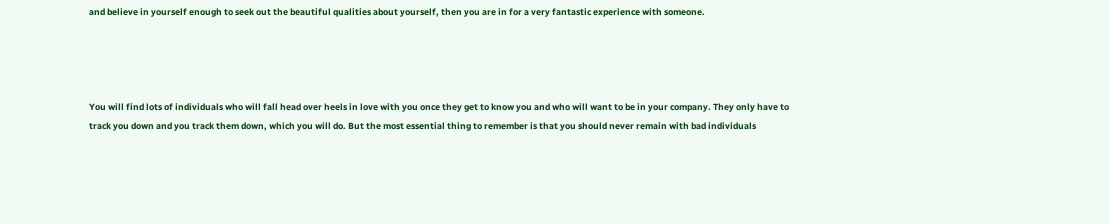and believe in yourself enough to seek out the beautiful qualities about yourself, then you are in for a very fantastic experience with someone.




You will find lots of individuals who will fall head over heels in love with you once they get to know you and who will want to be in your company. They only have to track you down and you track them down, which you will do. But the most essential thing to remember is that you should never remain with bad individuals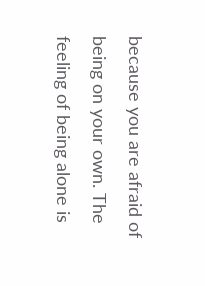because you are afraid of being on your own. The feeling of being alone is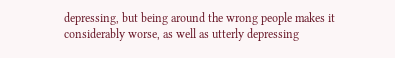depressing, but being around the wrong people makes it considerably worse, as well as utterly depressing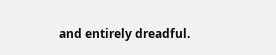and entirely dreadful.